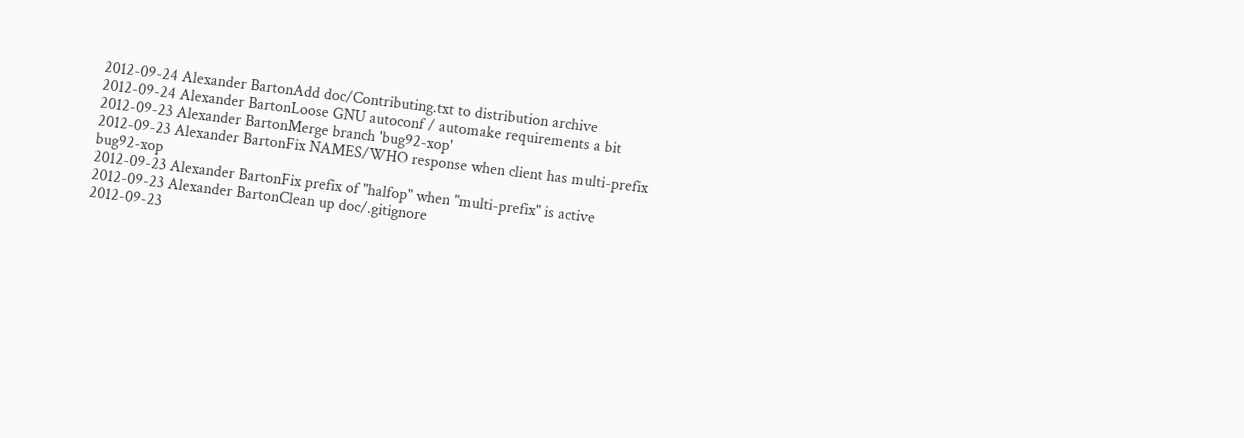2012-09-24 Alexander BartonAdd doc/Contributing.txt to distribution archive
2012-09-24 Alexander BartonLoose GNU autoconf / automake requirements a bit
2012-09-23 Alexander BartonMerge branch 'bug92-xop'
2012-09-23 Alexander BartonFix NAMES/WHO response when client has multi-prefix bug92-xop
2012-09-23 Alexander BartonFix prefix of "halfop" when "multi-prefix" is active
2012-09-23 Alexander BartonClean up doc/.gitignore
2012-09-23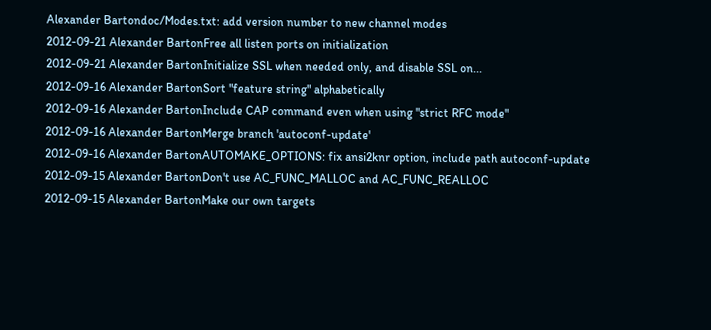Alexander Bartondoc/Modes.txt: add version number to new channel modes
2012-09-21 Alexander BartonFree all listen ports on initialization
2012-09-21 Alexander BartonInitialize SSL when needed only, and disable SSL on...
2012-09-16 Alexander BartonSort "feature string" alphabetically
2012-09-16 Alexander BartonInclude CAP command even when using "strict RFC mode"
2012-09-16 Alexander BartonMerge branch 'autoconf-update'
2012-09-16 Alexander BartonAUTOMAKE_OPTIONS: fix ansi2knr option, include path autoconf-update
2012-09-15 Alexander BartonDon't use AC_FUNC_MALLOC and AC_FUNC_REALLOC
2012-09-15 Alexander BartonMake our own targets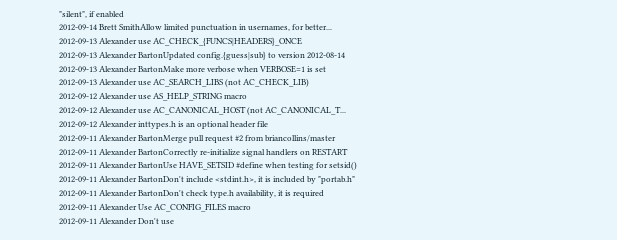"silent", if enabled
2012-09-14 Brett SmithAllow limited punctuation in usernames, for better...
2012-09-13 Alexander use AC_CHECK_{FUNCS|HEADERS}_ONCE
2012-09-13 Alexander BartonUpdated config.{guess|sub} to version 2012-08-14
2012-09-13 Alexander BartonMake more verbose when VERBOSE=1 is set
2012-09-13 Alexander use AC_SEARCH_LIBS (not AC_CHECK_LIB)
2012-09-12 Alexander use AS_HELP_STRING macro
2012-09-12 Alexander use AC_CANONICAL_HOST (not AC_CANONICAL_T...
2012-09-12 Alexander inttypes.h is an optional header file
2012-09-11 Alexander BartonMerge pull request #2 from briancollins/master
2012-09-11 Alexander BartonCorrectly re-initialize signal handlers on RESTART
2012-09-11 Alexander BartonUse HAVE_SETSID #define when testing for setsid()
2012-09-11 Alexander BartonDon't include <stdint.h>, it is included by "portab.h"
2012-09-11 Alexander BartonDon't check type.h availability, it is required
2012-09-11 Alexander Use AC_CONFIG_FILES macro
2012-09-11 Alexander Don't use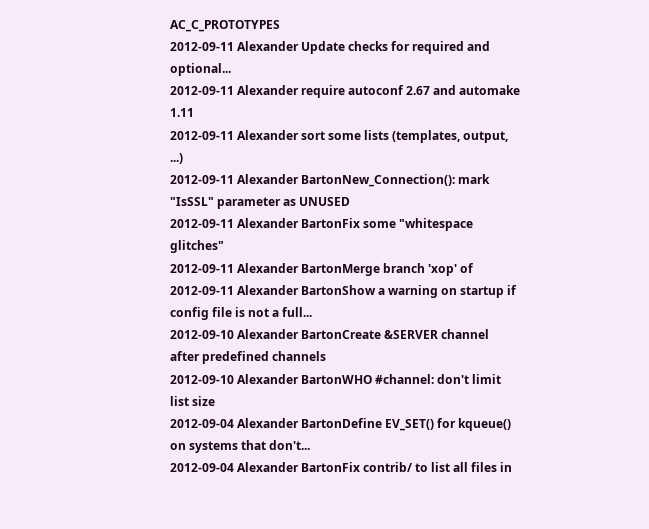AC_C_PROTOTYPES
2012-09-11 Alexander Update checks for required and optional...
2012-09-11 Alexander require autoconf 2.67 and automake 1.11
2012-09-11 Alexander sort some lists (templates, output, ...)
2012-09-11 Alexander BartonNew_Connection(): mark "IsSSL" parameter as UNUSED
2012-09-11 Alexander BartonFix some "whitespace glitches"
2012-09-11 Alexander BartonMerge branch 'xop' of
2012-09-11 Alexander BartonShow a warning on startup if config file is not a full...
2012-09-10 Alexander BartonCreate &SERVER channel after predefined channels
2012-09-10 Alexander BartonWHO #channel: don't limit list size
2012-09-04 Alexander BartonDefine EV_SET() for kqueue() on systems that don't...
2012-09-04 Alexander BartonFix contrib/ to list all files in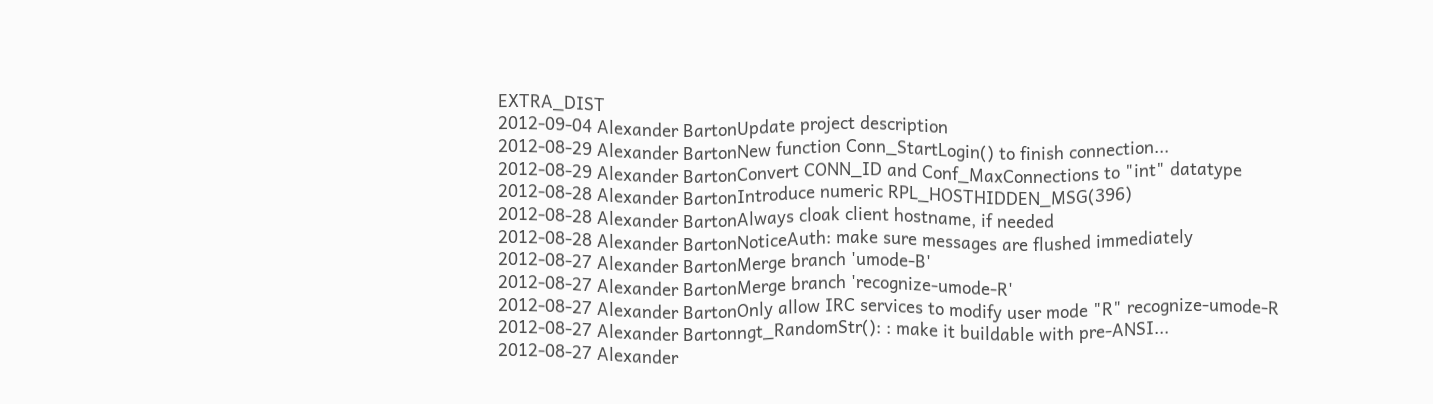EXTRA_DIST
2012-09-04 Alexander BartonUpdate project description
2012-08-29 Alexander BartonNew function Conn_StartLogin() to finish connection...
2012-08-29 Alexander BartonConvert CONN_ID and Conf_MaxConnections to "int" datatype
2012-08-28 Alexander BartonIntroduce numeric RPL_HOSTHIDDEN_MSG(396)
2012-08-28 Alexander BartonAlways cloak client hostname, if needed
2012-08-28 Alexander BartonNoticeAuth: make sure messages are flushed immediately
2012-08-27 Alexander BartonMerge branch 'umode-B'
2012-08-27 Alexander BartonMerge branch 'recognize-umode-R'
2012-08-27 Alexander BartonOnly allow IRC services to modify user mode "R" recognize-umode-R
2012-08-27 Alexander Bartonngt_RandomStr(): : make it buildable with pre-ANSI...
2012-08-27 Alexander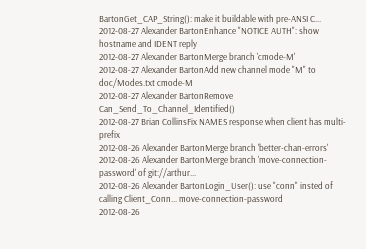BartonGet_CAP_String(): make it buildable with pre-ANSI C...
2012-08-27 Alexander BartonEnhance "NOTICE AUTH": show hostname and IDENT reply
2012-08-27 Alexander BartonMerge branch 'cmode-M'
2012-08-27 Alexander BartonAdd new channel mode "M" to doc/Modes.txt cmode-M
2012-08-27 Alexander BartonRemove Can_Send_To_Channel_Identified()
2012-08-27 Brian CollinsFix NAMES response when client has multi-prefix
2012-08-26 Alexander BartonMerge branch 'better-chan-errors'
2012-08-26 Alexander BartonMerge branch 'move-connection-password' of git://arthur...
2012-08-26 Alexander BartonLogin_User(): use "conn" insted of calling Client_Conn... move-connection-password
2012-08-26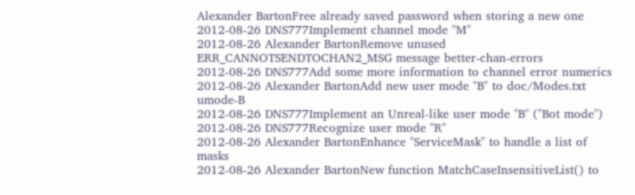Alexander BartonFree already saved password when storing a new one
2012-08-26 DNS777Implement channel mode "M"
2012-08-26 Alexander BartonRemove unused ERR_CANNOTSENDTOCHAN2_MSG message better-chan-errors
2012-08-26 DNS777Add some more information to channel error numerics
2012-08-26 Alexander BartonAdd new user mode "B" to doc/Modes.txt umode-B
2012-08-26 DNS777Implement an Unreal-like user mode "B" ("Bot mode")
2012-08-26 DNS777Recognize user mode "R"
2012-08-26 Alexander BartonEnhance "ServiceMask" to handle a list of masks
2012-08-26 Alexander BartonNew function MatchCaseInsensitiveList() to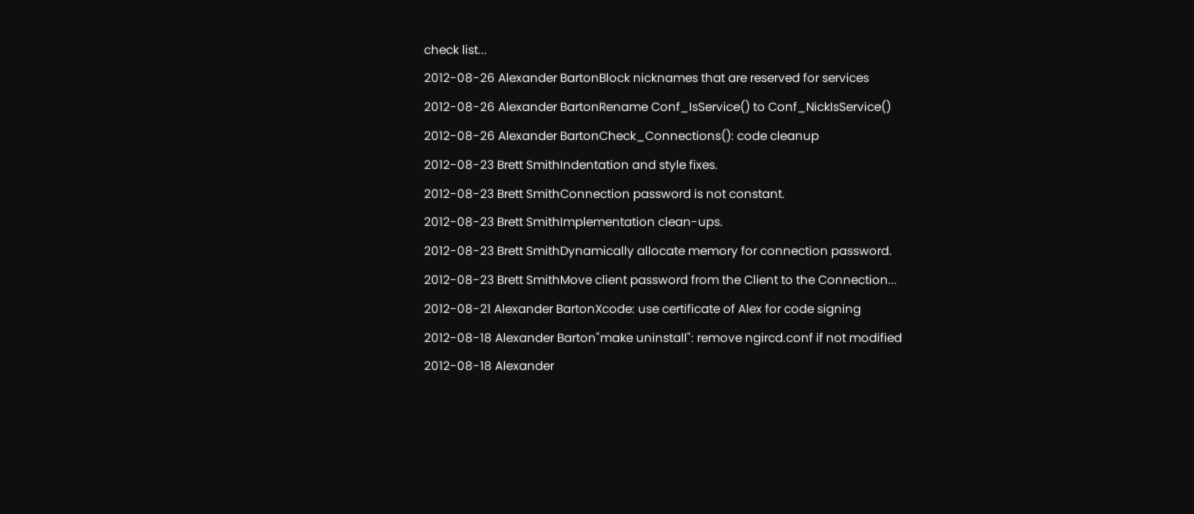check list...
2012-08-26 Alexander BartonBlock nicknames that are reserved for services
2012-08-26 Alexander BartonRename Conf_IsService() to Conf_NickIsService()
2012-08-26 Alexander BartonCheck_Connections(): code cleanup
2012-08-23 Brett SmithIndentation and style fixes.
2012-08-23 Brett SmithConnection password is not constant.
2012-08-23 Brett SmithImplementation clean-ups.
2012-08-23 Brett SmithDynamically allocate memory for connection password.
2012-08-23 Brett SmithMove client password from the Client to the Connection...
2012-08-21 Alexander BartonXcode: use certificate of Alex for code signing
2012-08-18 Alexander Barton"make uninstall": remove ngircd.conf if not modified
2012-08-18 Alexander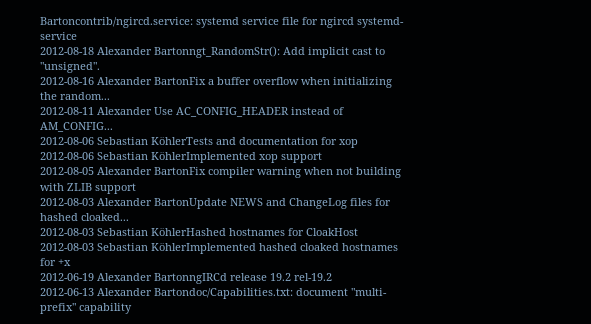Bartoncontrib/ngircd.service: systemd service file for ngircd systemd-service
2012-08-18 Alexander Bartonngt_RandomStr(): Add implicit cast to "unsigned".
2012-08-16 Alexander BartonFix a buffer overflow when initializing the random...
2012-08-11 Alexander Use AC_CONFIG_HEADER instead of AM_CONFIG...
2012-08-06 Sebastian KöhlerTests and documentation for xop
2012-08-06 Sebastian KöhlerImplemented xop support
2012-08-05 Alexander BartonFix compiler warning when not building with ZLIB support
2012-08-03 Alexander BartonUpdate NEWS and ChangeLog files for hashed cloaked...
2012-08-03 Sebastian KöhlerHashed hostnames for CloakHost
2012-08-03 Sebastian KöhlerImplemented hashed cloaked hostnames for +x
2012-06-19 Alexander BartonngIRCd release 19.2 rel-19.2
2012-06-13 Alexander Bartondoc/Capabilities.txt: document "multi-prefix" capability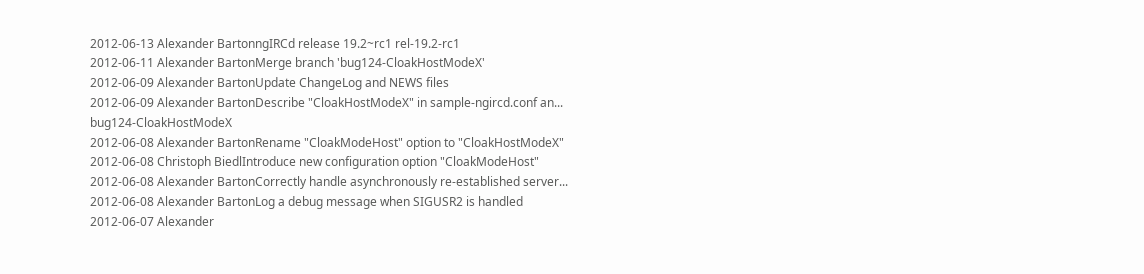2012-06-13 Alexander BartonngIRCd release 19.2~rc1 rel-19.2-rc1
2012-06-11 Alexander BartonMerge branch 'bug124-CloakHostModeX'
2012-06-09 Alexander BartonUpdate ChangeLog and NEWS files
2012-06-09 Alexander BartonDescribe "CloakHostModeX" in sample-ngircd.conf an... bug124-CloakHostModeX
2012-06-08 Alexander BartonRename "CloakModeHost" option to "CloakHostModeX"
2012-06-08 Christoph BiedlIntroduce new configuration option "CloakModeHost"
2012-06-08 Alexander BartonCorrectly handle asynchronously re-established server...
2012-06-08 Alexander BartonLog a debug message when SIGUSR2 is handled
2012-06-07 Alexander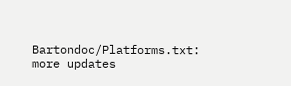Bartondoc/Platforms.txt: more updates